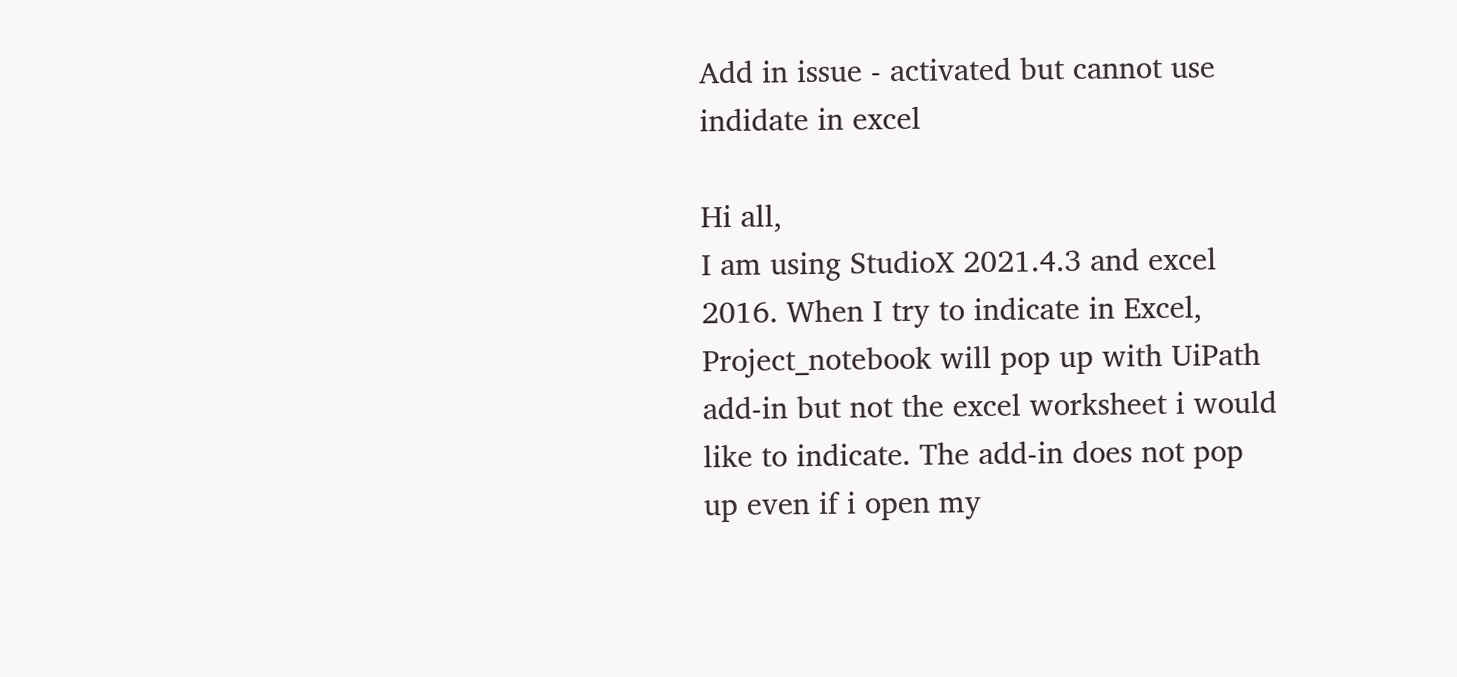Add in issue - activated but cannot use indidate in excel

Hi all,
I am using StudioX 2021.4.3 and excel 2016. When I try to indicate in Excel, Project_notebook will pop up with UiPath add-in but not the excel worksheet i would like to indicate. The add-in does not pop up even if i open my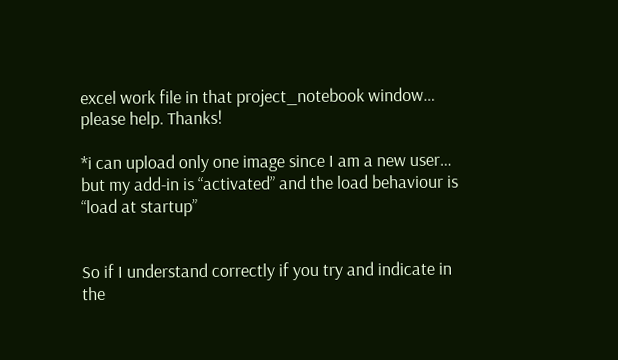excel work file in that project_notebook window…
please help. Thanks!

*i can upload only one image since I am a new user… but my add-in is “activated” and the load behaviour is “load at startup”


So if I understand correctly if you try and indicate in the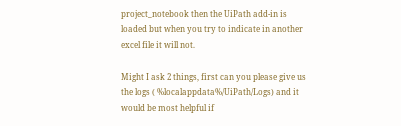project_notebook then the UiPath add-in is loaded but when you try to indicate in another excel file it will not.

Might I ask 2 things, first can you please give us the logs ( %localappdata%/UiPath/Logs) and it would be most helpful if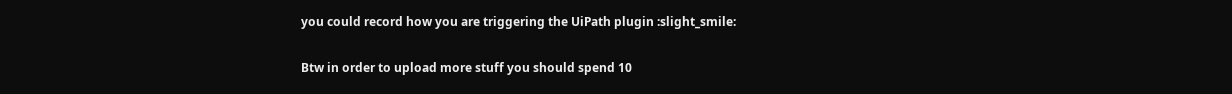you could record how you are triggering the UiPath plugin :slight_smile:

Btw in order to upload more stuff you should spend 10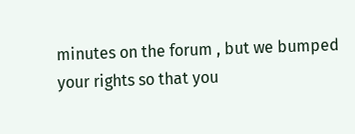minutes on the forum , but we bumped your rights so that you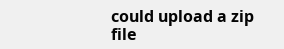could upload a zip file